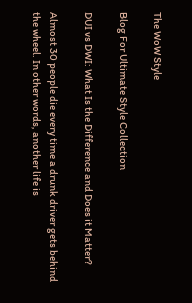The WoW Style

Blog For Ultimate Style Collection

DUI vs DWI: What Is the Difference and Does it Matter?

Almost 30 people die every time a drunk driver gets behind the wheel. In other words, another life is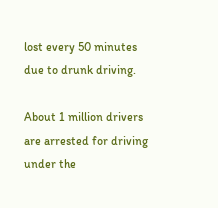lost every 50 minutes due to drunk driving.

About 1 million drivers are arrested for driving under the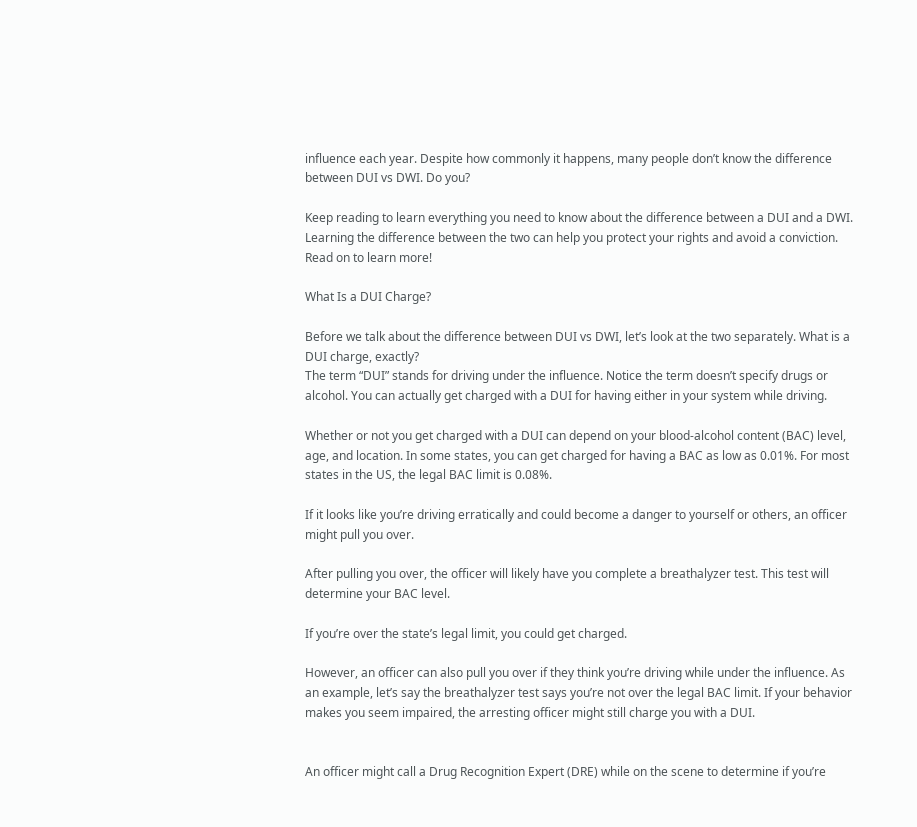influence each year. Despite how commonly it happens, many people don’t know the difference between DUI vs DWI. Do you?

Keep reading to learn everything you need to know about the difference between a DUI and a DWI. Learning the difference between the two can help you protect your rights and avoid a conviction. Read on to learn more!

What Is a DUI Charge?

Before we talk about the difference between DUI vs DWI, let’s look at the two separately. What is a DUI charge, exactly?
The term “DUI” stands for driving under the influence. Notice the term doesn’t specify drugs or alcohol. You can actually get charged with a DUI for having either in your system while driving.

Whether or not you get charged with a DUI can depend on your blood-alcohol content (BAC) level, age, and location. In some states, you can get charged for having a BAC as low as 0.01%. For most states in the US, the legal BAC limit is 0.08%.

If it looks like you’re driving erratically and could become a danger to yourself or others, an officer might pull you over.

After pulling you over, the officer will likely have you complete a breathalyzer test. This test will determine your BAC level.

If you’re over the state’s legal limit, you could get charged.

However, an officer can also pull you over if they think you’re driving while under the influence. As an example, let’s say the breathalyzer test says you’re not over the legal BAC limit. If your behavior makes you seem impaired, the arresting officer might still charge you with a DUI.


An officer might call a Drug Recognition Expert (DRE) while on the scene to determine if you’re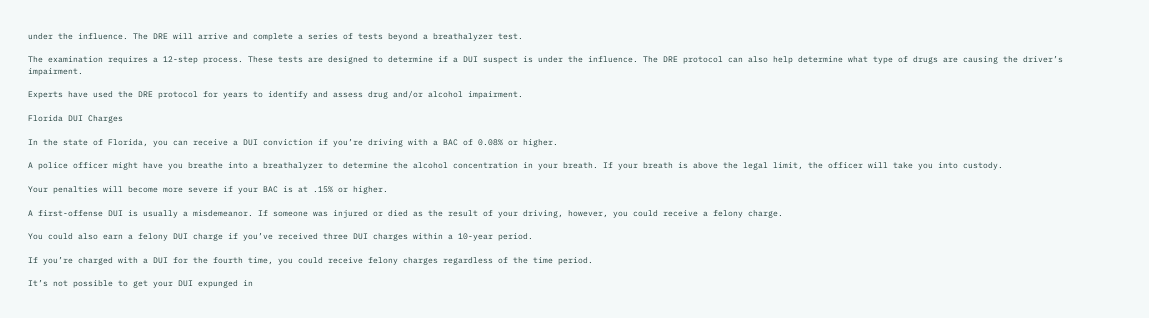under the influence. The DRE will arrive and complete a series of tests beyond a breathalyzer test.

The examination requires a 12-step process. These tests are designed to determine if a DUI suspect is under the influence. The DRE protocol can also help determine what type of drugs are causing the driver’s impairment.

Experts have used the DRE protocol for years to identify and assess drug and/or alcohol impairment.

Florida DUI Charges

In the state of Florida, you can receive a DUI conviction if you’re driving with a BAC of 0.08% or higher.

A police officer might have you breathe into a breathalyzer to determine the alcohol concentration in your breath. If your breath is above the legal limit, the officer will take you into custody.

Your penalties will become more severe if your BAC is at .15% or higher.

A first-offense DUI is usually a misdemeanor. If someone was injured or died as the result of your driving, however, you could receive a felony charge.

You could also earn a felony DUI charge if you’ve received three DUI charges within a 10-year period.

If you’re charged with a DUI for the fourth time, you could receive felony charges regardless of the time period.

It’s not possible to get your DUI expunged in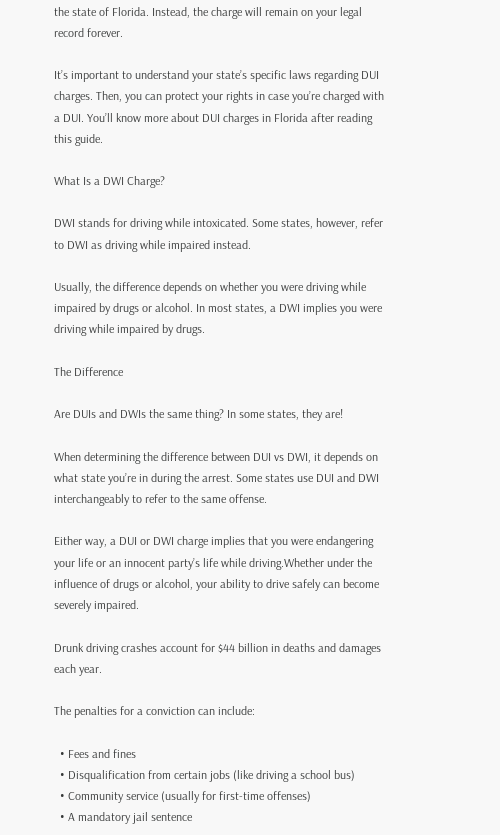the state of Florida. Instead, the charge will remain on your legal record forever.

It’s important to understand your state’s specific laws regarding DUI charges. Then, you can protect your rights in case you’re charged with a DUI. You’ll know more about DUI charges in Florida after reading this guide.

What Is a DWI Charge?

DWI stands for driving while intoxicated. Some states, however, refer to DWI as driving while impaired instead.

Usually, the difference depends on whether you were driving while impaired by drugs or alcohol. In most states, a DWI implies you were driving while impaired by drugs.

The Difference

Are DUIs and DWIs the same thing? In some states, they are!

When determining the difference between DUI vs DWI, it depends on what state you’re in during the arrest. Some states use DUI and DWI interchangeably to refer to the same offense.

Either way, a DUI or DWI charge implies that you were endangering your life or an innocent party’s life while driving.Whether under the influence of drugs or alcohol, your ability to drive safely can become severely impaired.

Drunk driving crashes account for $44 billion in deaths and damages each year.

The penalties for a conviction can include:

  • Fees and fines
  • Disqualification from certain jobs (like driving a school bus)
  • Community service (usually for first-time offenses)
  • A mandatory jail sentence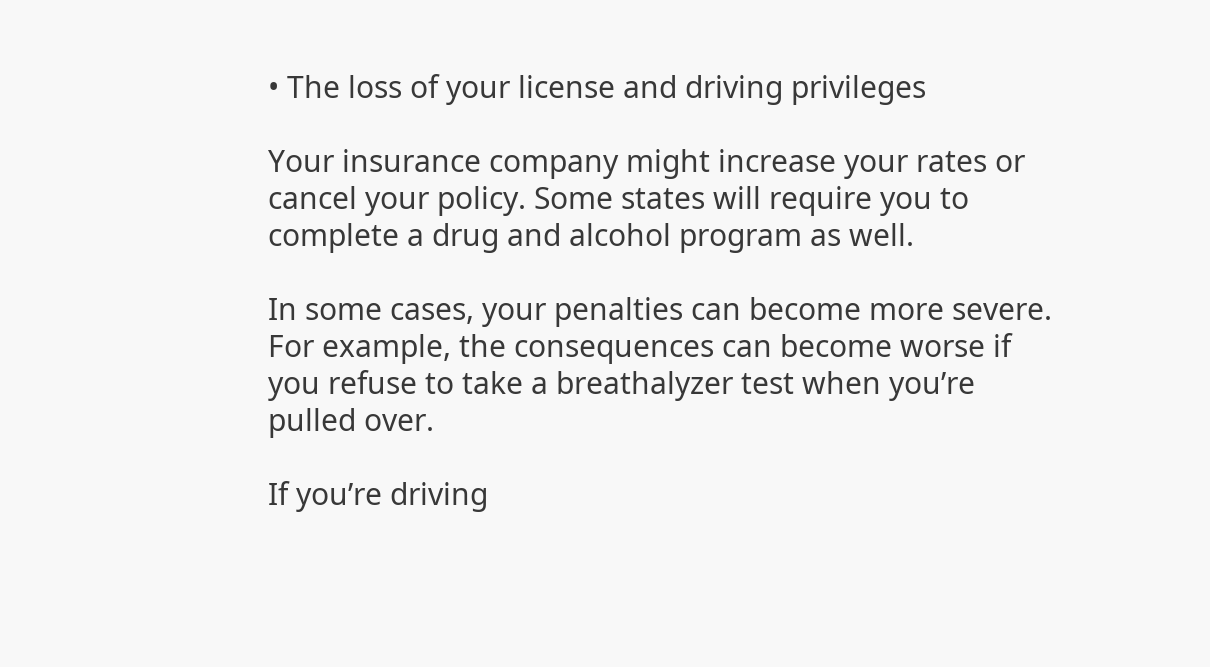• The loss of your license and driving privileges

Your insurance company might increase your rates or cancel your policy. Some states will require you to complete a drug and alcohol program as well.

In some cases, your penalties can become more severe. For example, the consequences can become worse if you refuse to take a breathalyzer test when you’re pulled over.

If you’re driving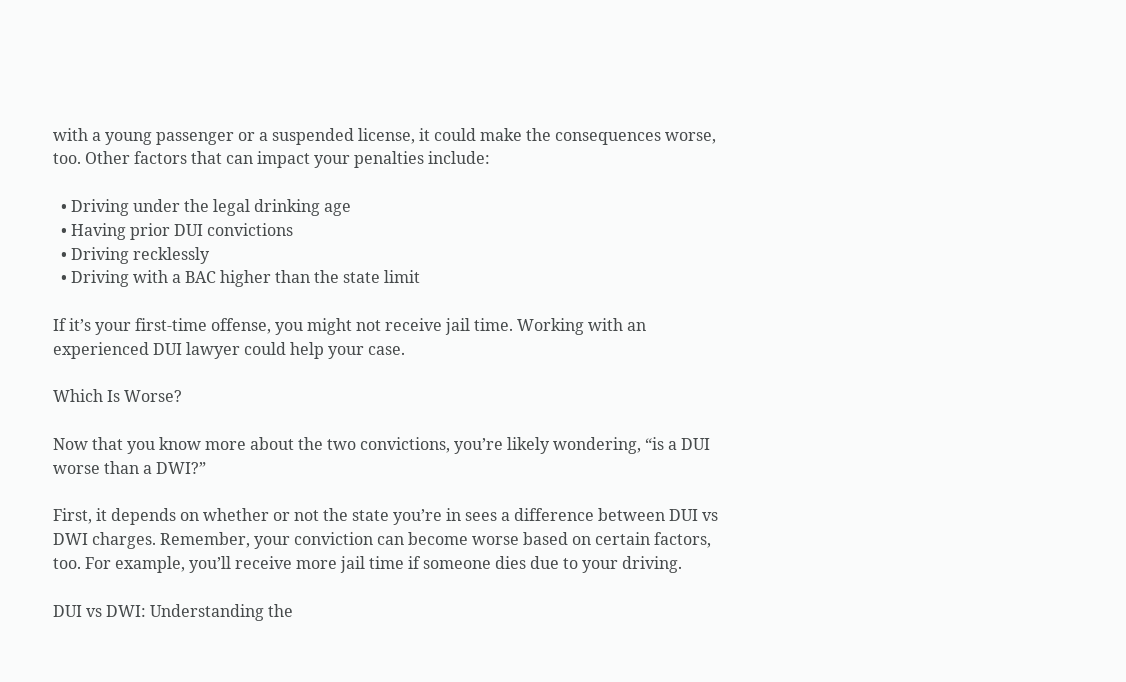with a young passenger or a suspended license, it could make the consequences worse, too. Other factors that can impact your penalties include:

  • Driving under the legal drinking age
  • Having prior DUI convictions
  • Driving recklessly
  • Driving with a BAC higher than the state limit

If it’s your first-time offense, you might not receive jail time. Working with an experienced DUI lawyer could help your case.

Which Is Worse?

Now that you know more about the two convictions, you’re likely wondering, “is a DUI worse than a DWI?”

First, it depends on whether or not the state you’re in sees a difference between DUI vs DWI charges. Remember, your conviction can become worse based on certain factors, too. For example, you’ll receive more jail time if someone dies due to your driving.

DUI vs DWI: Understanding the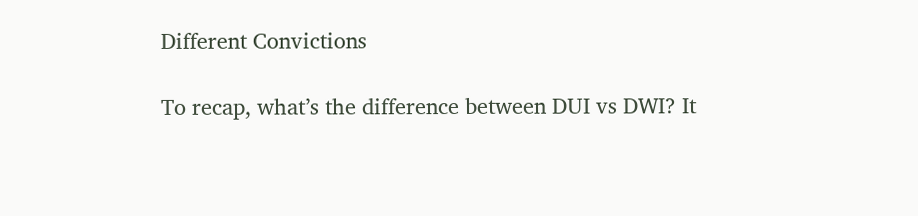Different Convictions

To recap, what’s the difference between DUI vs DWI? It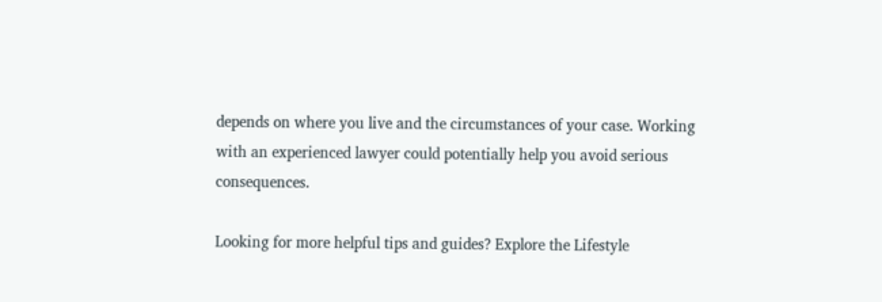depends on where you live and the circumstances of your case. Working with an experienced lawyer could potentially help you avoid serious consequences.

Looking for more helpful tips and guides? Explore the Lifestyle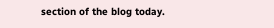section of the blog today.